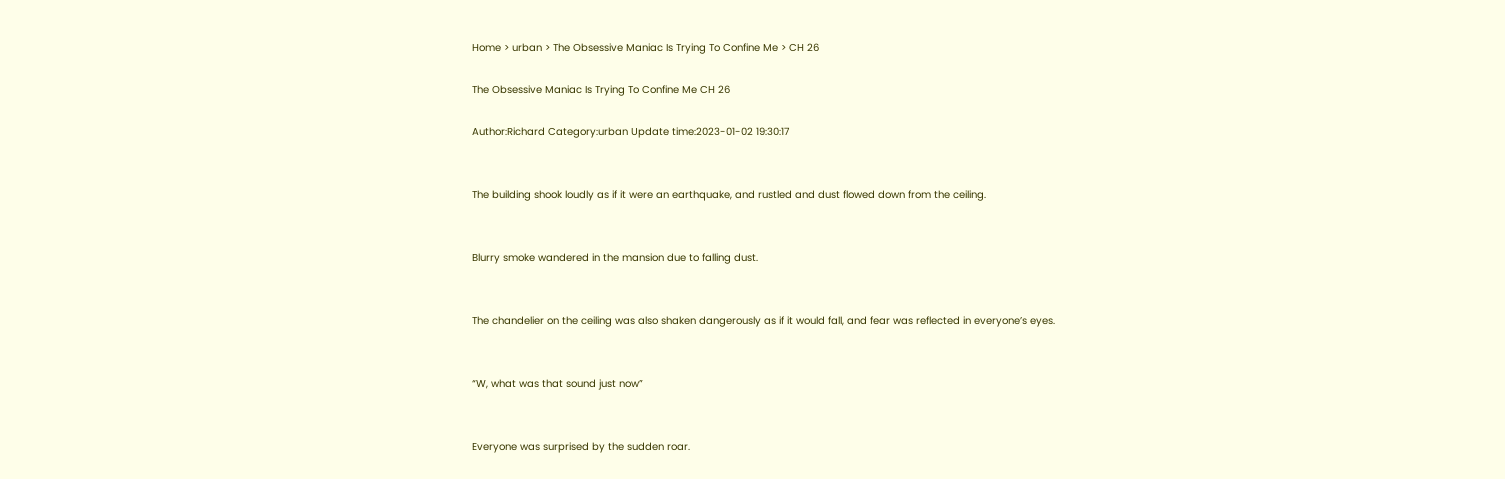Home > urban > The Obsessive Maniac Is Trying To Confine Me > CH 26

The Obsessive Maniac Is Trying To Confine Me CH 26

Author:Richard Category:urban Update time:2023-01-02 19:30:17


The building shook loudly as if it were an earthquake, and rustled and dust flowed down from the ceiling.


Blurry smoke wandered in the mansion due to falling dust.


The chandelier on the ceiling was also shaken dangerously as if it would fall, and fear was reflected in everyone’s eyes.


“W, what was that sound just now”


Everyone was surprised by the sudden roar.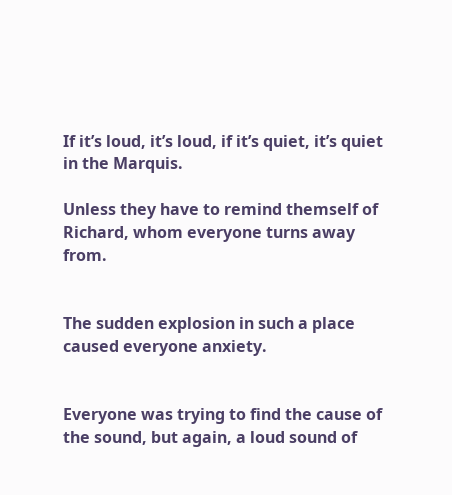If it’s loud, it’s loud, if it’s quiet, it’s quiet in the Marquis.

Unless they have to remind themself of Richard, whom everyone turns away from.


The sudden explosion in such a place caused everyone anxiety.


Everyone was trying to find the cause of the sound, but again, a loud sound of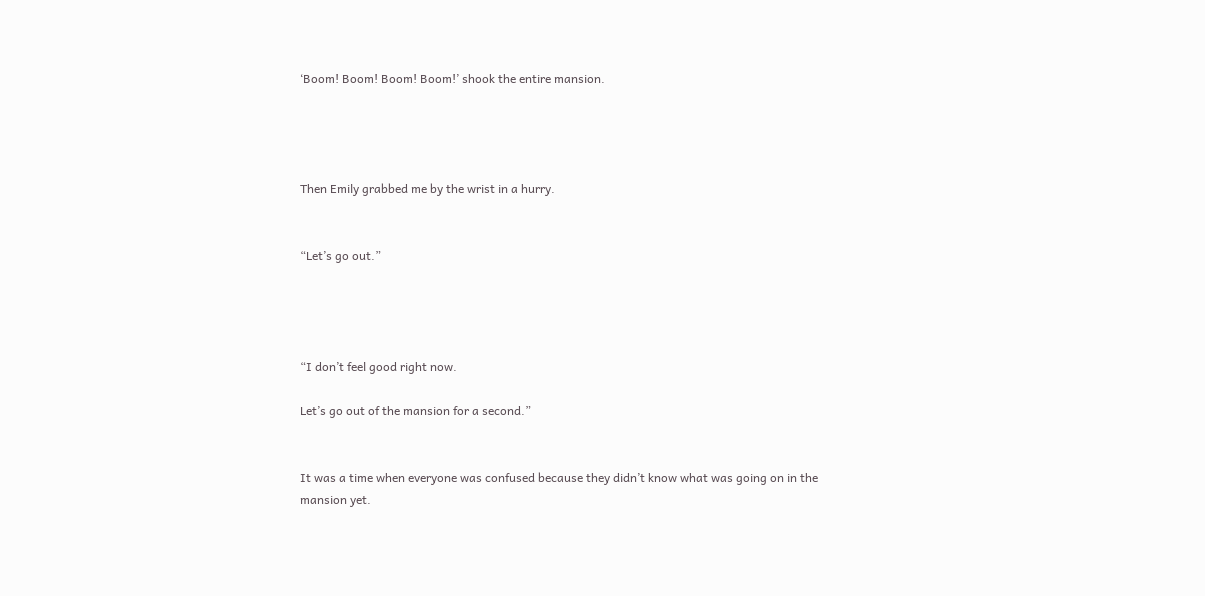‘Boom! Boom! Boom! Boom!’ shook the entire mansion.




Then Emily grabbed me by the wrist in a hurry.


“Let’s go out.”




“I don’t feel good right now.

Let’s go out of the mansion for a second.”


It was a time when everyone was confused because they didn’t know what was going on in the mansion yet.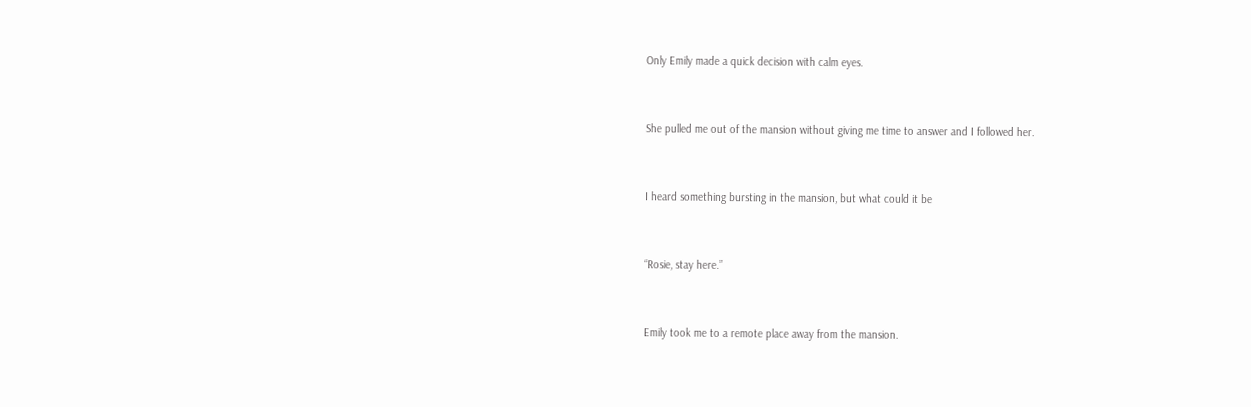Only Emily made a quick decision with calm eyes.


She pulled me out of the mansion without giving me time to answer and I followed her.


I heard something bursting in the mansion, but what could it be


“Rosie, stay here.”


Emily took me to a remote place away from the mansion.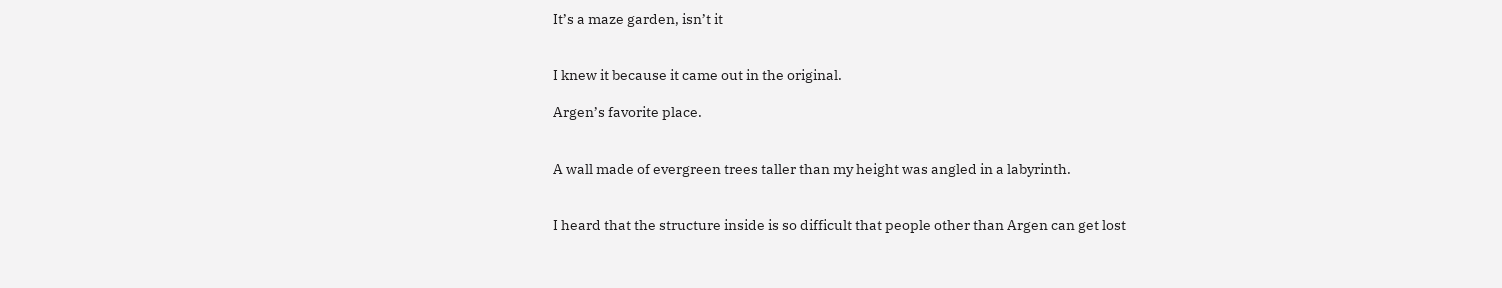It’s a maze garden, isn’t it


I knew it because it came out in the original.

Argen’s favorite place.


A wall made of evergreen trees taller than my height was angled in a labyrinth.


I heard that the structure inside is so difficult that people other than Argen can get lost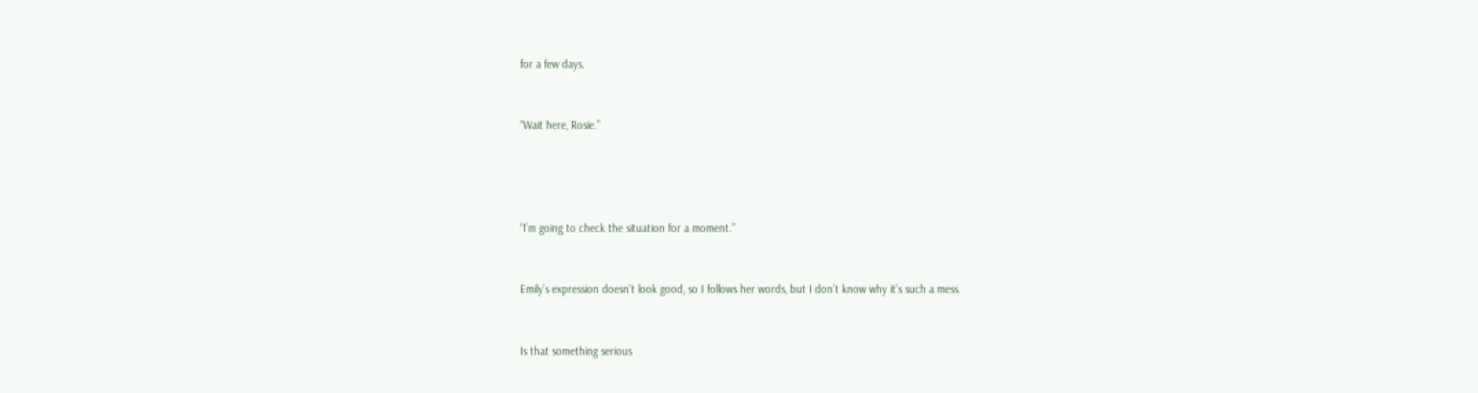for a few days.


“Wait here, Rosie.”




“I’m going to check the situation for a moment.”


Emily’s expression doesn’t look good, so I follows her words, but I don’t know why it’s such a mess.


Is that something serious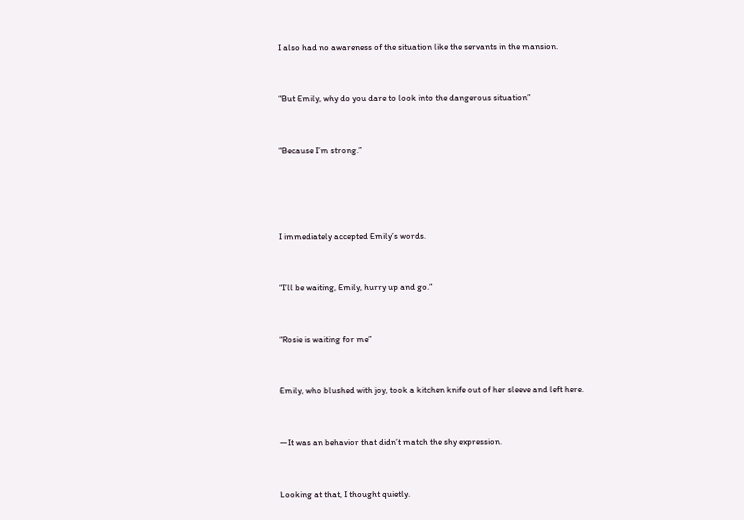I also had no awareness of the situation like the servants in the mansion.


“But Emily, why do you dare to look into the dangerous situation”


“Because I’m strong.”




I immediately accepted Emily’s words.


“I’ll be waiting, Emily, hurry up and go.”


“Rosie is waiting for me”


Emily, who blushed with joy, took a kitchen knife out of her sleeve and left here.


—It was an behavior that didn’t match the shy expression.


Looking at that, I thought quietly.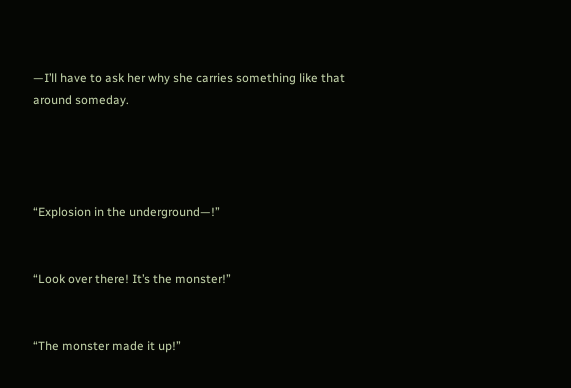—I’ll have to ask her why she carries something like that around someday.




“Explosion in the underground—!”


“Look over there! It’s the monster!”


“The monster made it up!”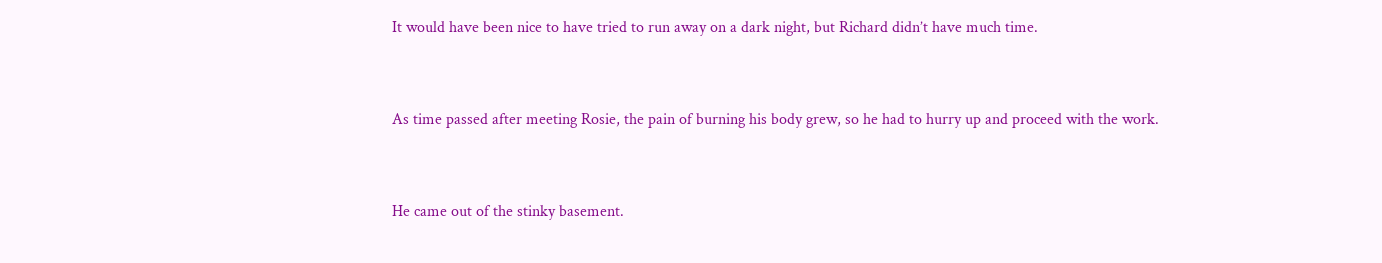It would have been nice to have tried to run away on a dark night, but Richard didn’t have much time.


As time passed after meeting Rosie, the pain of burning his body grew, so he had to hurry up and proceed with the work.


He came out of the stinky basement.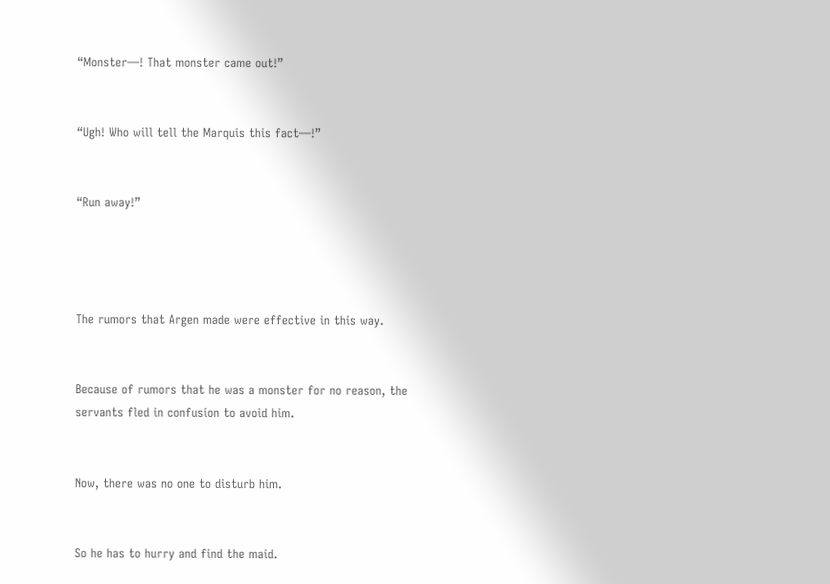“Monster—! That monster came out!”


“Ugh! Who will tell the Marquis this fact—!”


“Run away!”




The rumors that Argen made were effective in this way.


Because of rumors that he was a monster for no reason, the servants fled in confusion to avoid him.


Now, there was no one to disturb him.


So he has to hurry and find the maid.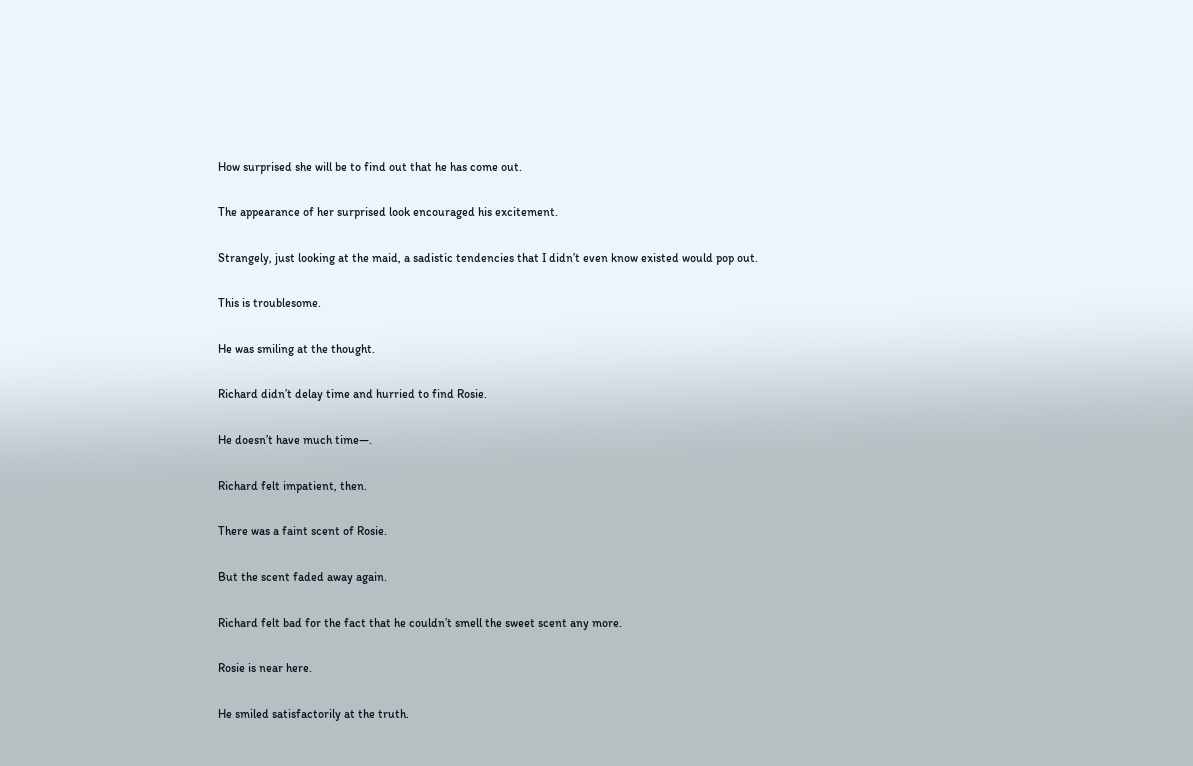How surprised she will be to find out that he has come out.


The appearance of her surprised look encouraged his excitement.


Strangely, just looking at the maid, a sadistic tendencies that I didn’t even know existed would pop out.


This is troublesome.


He was smiling at the thought.


Richard didn’t delay time and hurried to find Rosie.


He doesn’t have much time—.


Richard felt impatient, then.


There was a faint scent of Rosie.


But the scent faded away again.


Richard felt bad for the fact that he couldn’t smell the sweet scent any more.


Rosie is near here.


He smiled satisfactorily at the truth.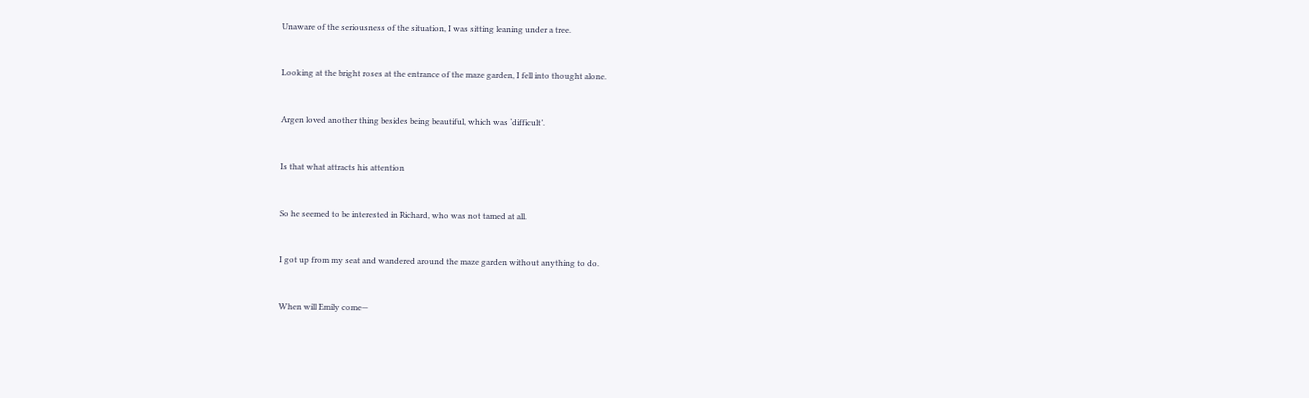Unaware of the seriousness of the situation, I was sitting leaning under a tree.


Looking at the bright roses at the entrance of the maze garden, I fell into thought alone.


Argen loved another thing besides being beautiful, which was ‘difficult’.


Is that what attracts his attention


So he seemed to be interested in Richard, who was not tamed at all.


I got up from my seat and wandered around the maze garden without anything to do.


When will Emily come—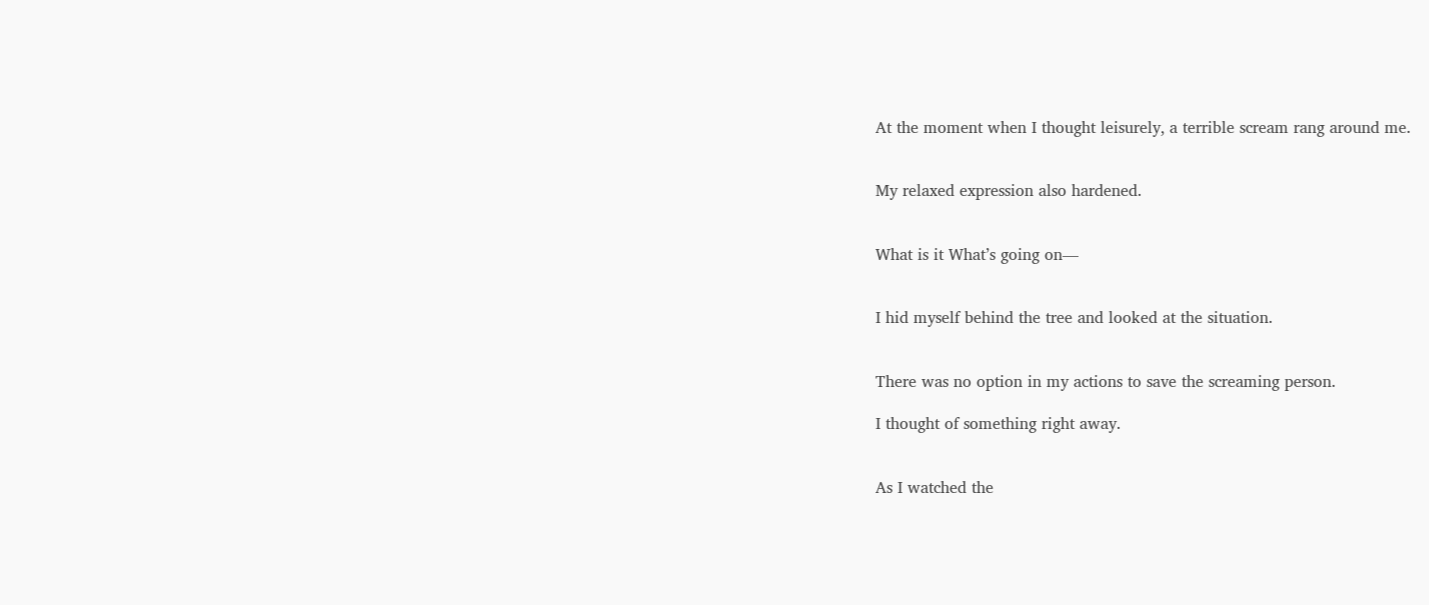At the moment when I thought leisurely, a terrible scream rang around me.


My relaxed expression also hardened.


What is it What’s going on—


I hid myself behind the tree and looked at the situation.


There was no option in my actions to save the screaming person.

I thought of something right away.


As I watched the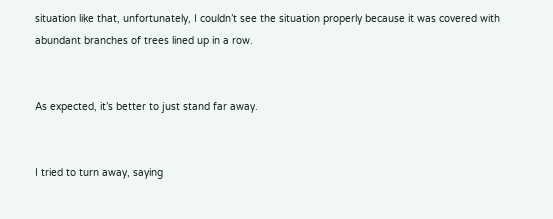situation like that, unfortunately, I couldn’t see the situation properly because it was covered with abundant branches of trees lined up in a row.


As expected, it’s better to just stand far away.


I tried to turn away, saying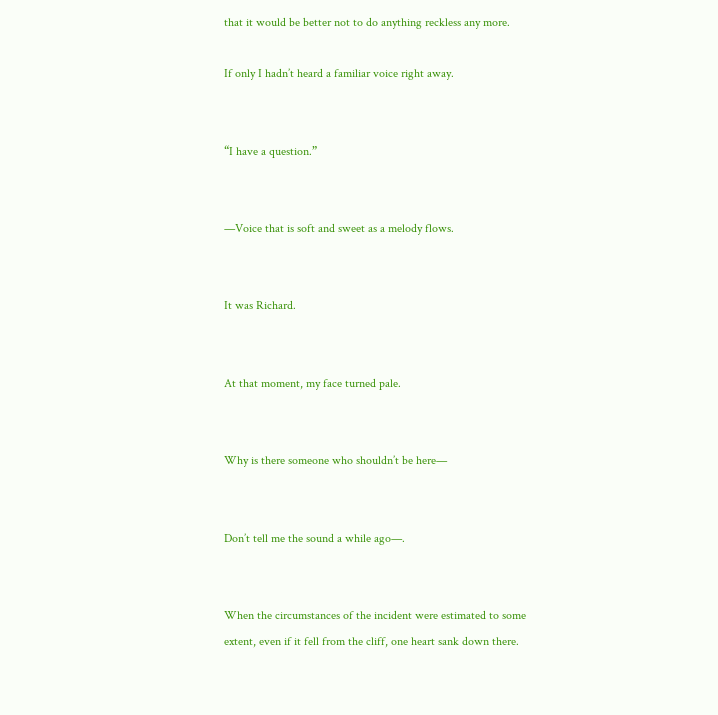that it would be better not to do anything reckless any more.

If only I hadn’t heard a familiar voice right away.


“I have a question.”


—Voice that is soft and sweet as a melody flows.


It was Richard.


At that moment, my face turned pale.


Why is there someone who shouldn’t be here—


Don’t tell me the sound a while ago—.


When the circumstances of the incident were estimated to some extent, even if it fell from the cliff, one heart sank down there.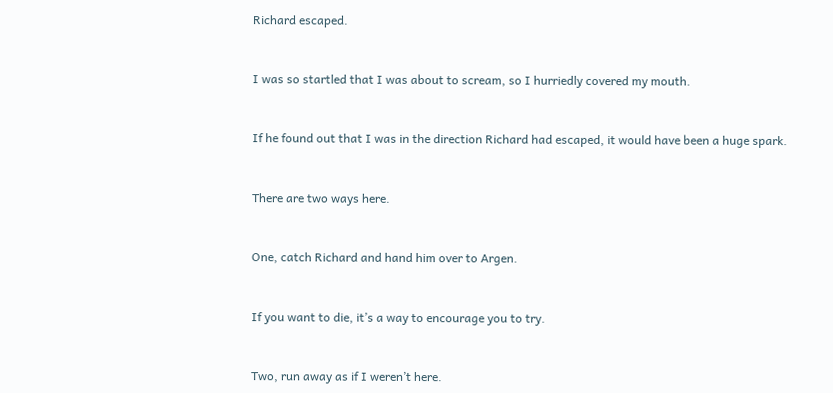Richard escaped.


I was so startled that I was about to scream, so I hurriedly covered my mouth.


If he found out that I was in the direction Richard had escaped, it would have been a huge spark.


There are two ways here.


One, catch Richard and hand him over to Argen.


If you want to die, it’s a way to encourage you to try.


Two, run away as if I weren’t here.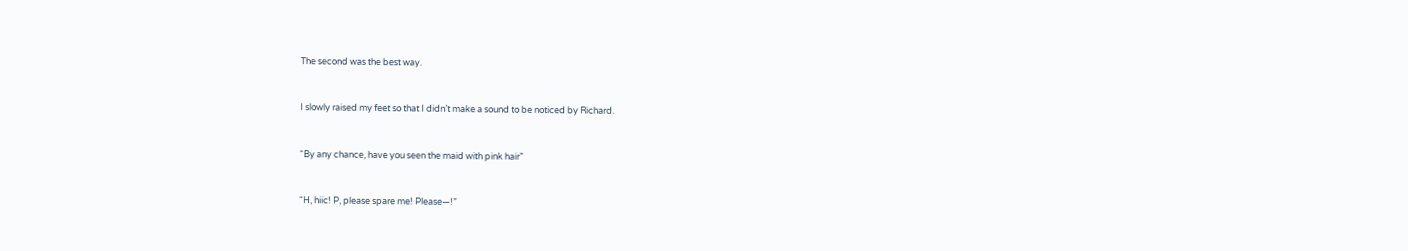The second was the best way.


I slowly raised my feet so that I didn’t make a sound to be noticed by Richard.


“By any chance, have you seen the maid with pink hair”


“H, hiic! P, please spare me! Please—!”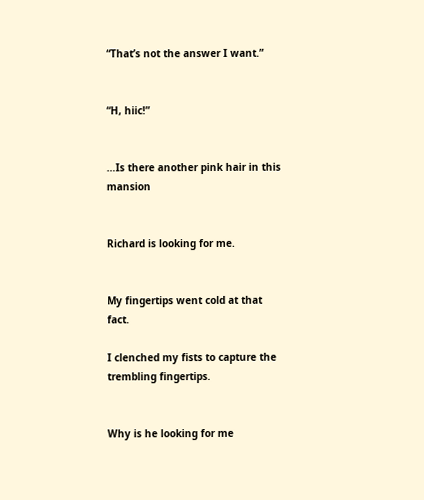“That’s not the answer I want.”


“H, hiic!”


…Is there another pink hair in this mansion


Richard is looking for me.


My fingertips went cold at that fact.

I clenched my fists to capture the trembling fingertips.


Why is he looking for me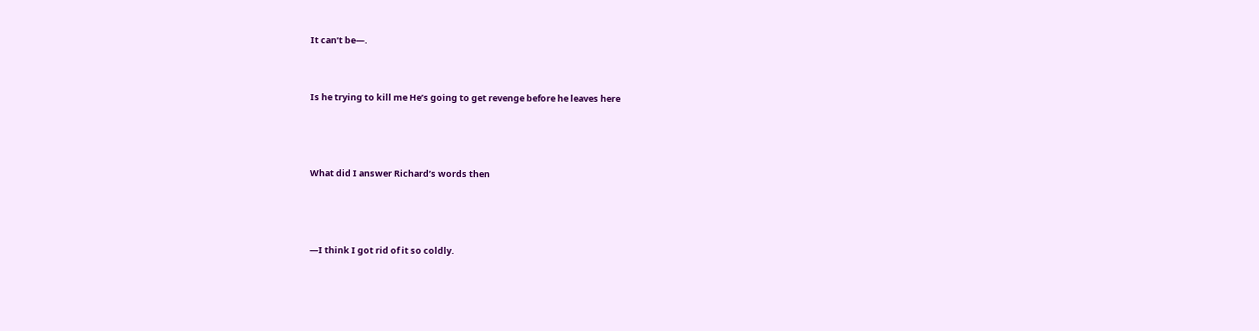It can’t be—.


Is he trying to kill me He’s going to get revenge before he leaves here



What did I answer Richard’s words then



—I think I got rid of it so coldly.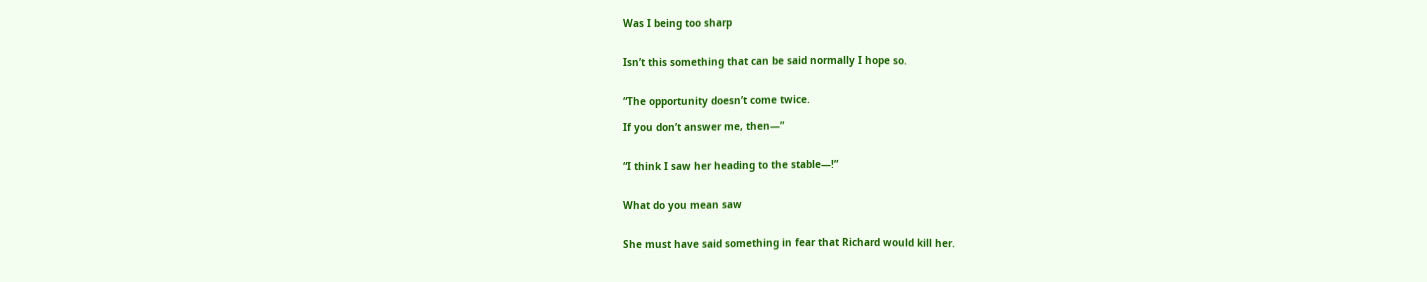Was I being too sharp


Isn’t this something that can be said normally I hope so.


“The opportunity doesn’t come twice.

If you don’t answer me, then—”


“I think I saw her heading to the stable—!”


What do you mean saw


She must have said something in fear that Richard would kill her.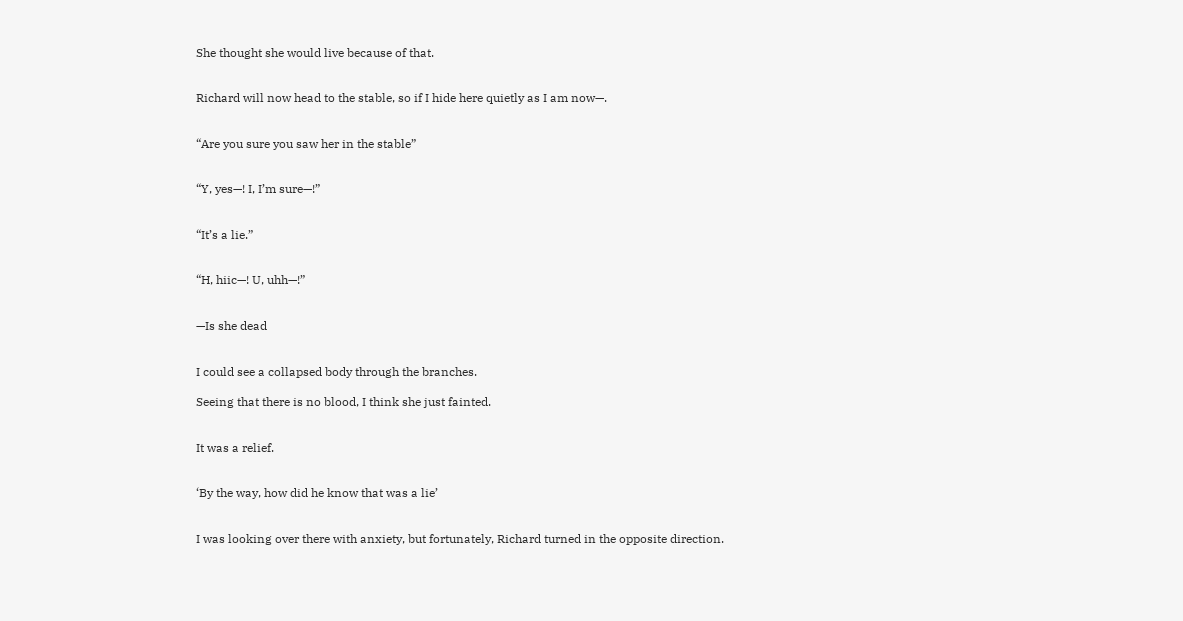She thought she would live because of that.


Richard will now head to the stable, so if I hide here quietly as I am now—.


“Are you sure you saw her in the stable”


“Y, yes—! I, I’m sure—!”


“It’s a lie.”


“H, hiic—! U, uhh—!”


—Is she dead


I could see a collapsed body through the branches.

Seeing that there is no blood, I think she just fainted.


It was a relief.


‘By the way, how did he know that was a lie’


I was looking over there with anxiety, but fortunately, Richard turned in the opposite direction.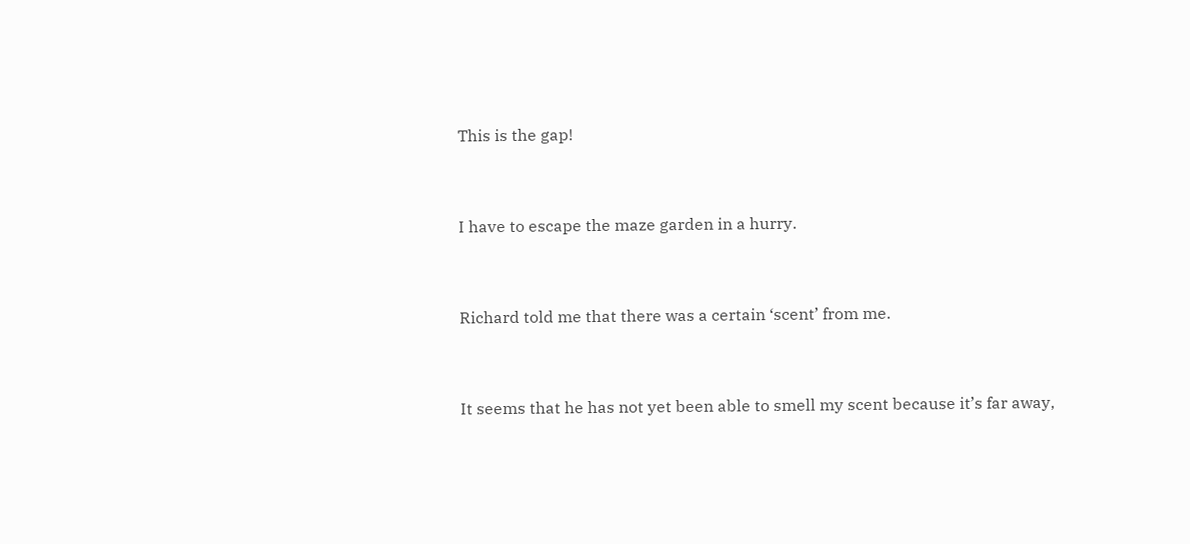This is the gap!


I have to escape the maze garden in a hurry.


Richard told me that there was a certain ‘scent’ from me.


It seems that he has not yet been able to smell my scent because it’s far away,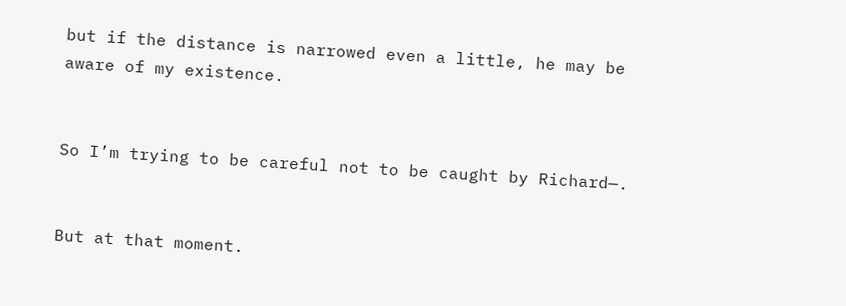but if the distance is narrowed even a little, he may be aware of my existence.


So I’m trying to be careful not to be caught by Richard—.


But at that moment.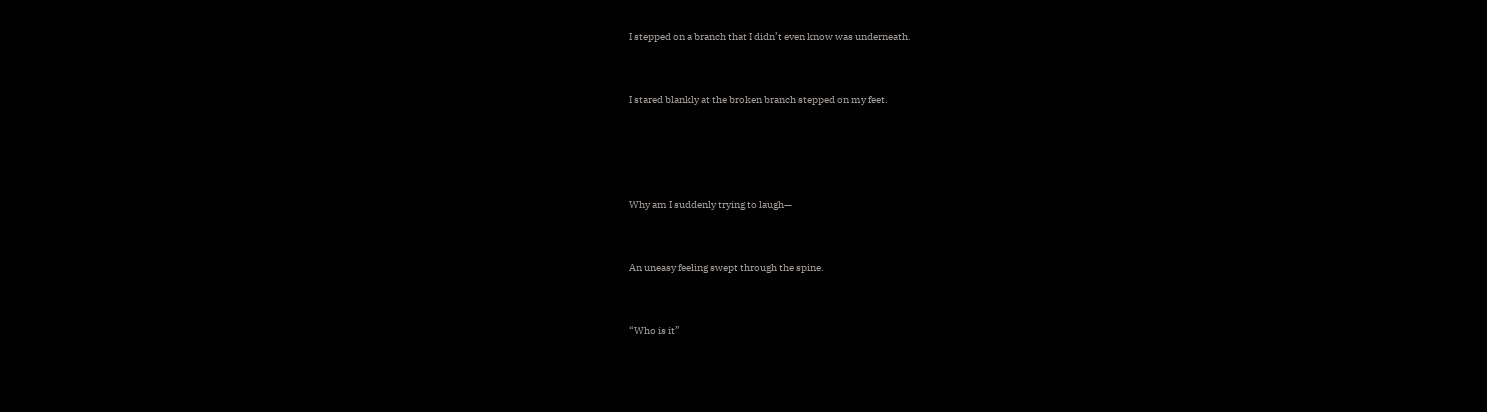I stepped on a branch that I didn’t even know was underneath.


I stared blankly at the broken branch stepped on my feet.




Why am I suddenly trying to laugh—


An uneasy feeling swept through the spine.


“Who is it”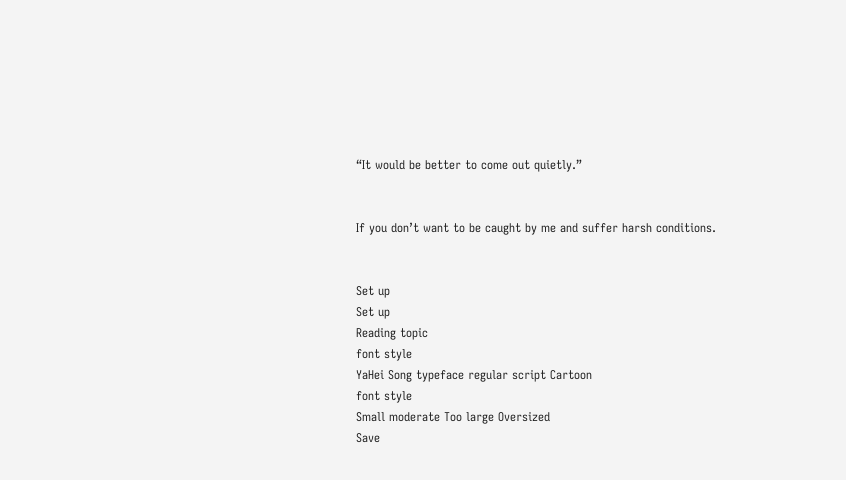“It would be better to come out quietly.”


If you don’t want to be caught by me and suffer harsh conditions.


Set up
Set up
Reading topic
font style
YaHei Song typeface regular script Cartoon
font style
Small moderate Too large Oversized
Save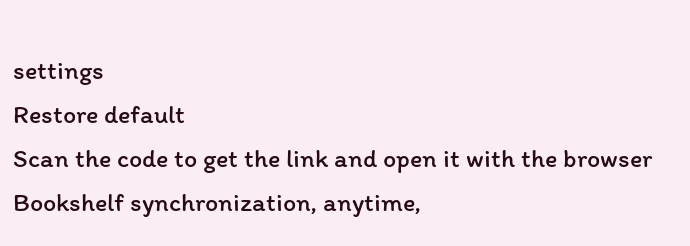settings
Restore default
Scan the code to get the link and open it with the browser
Bookshelf synchronization, anytime,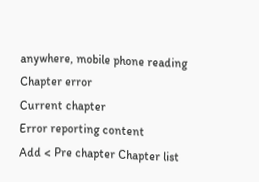anywhere, mobile phone reading
Chapter error
Current chapter
Error reporting content
Add < Pre chapter Chapter list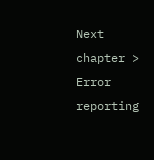Next chapter > Error reporting